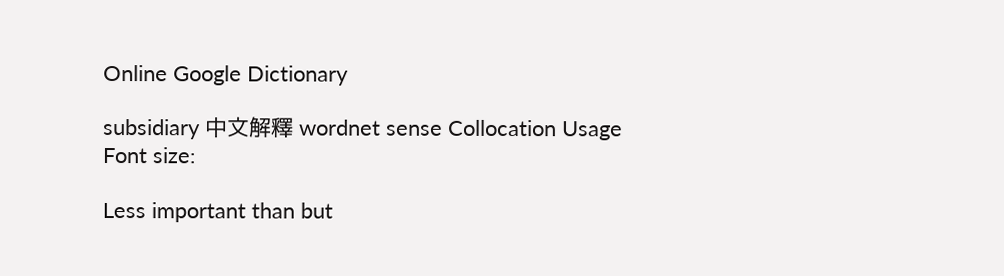Online Google Dictionary

subsidiary 中文解釋 wordnet sense Collocation Usage
Font size:

Less important than but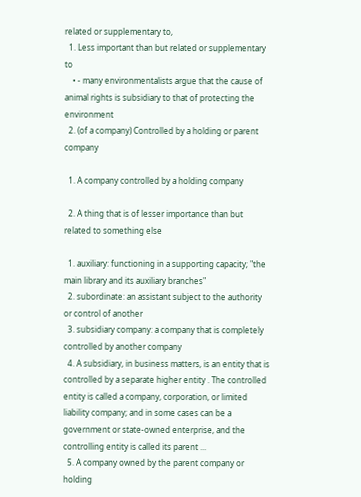related or supplementary to,
  1. Less important than but related or supplementary to
    • - many environmentalists argue that the cause of animal rights is subsidiary to that of protecting the environment
  2. (of a company) Controlled by a holding or parent company

  1. A company controlled by a holding company

  2. A thing that is of lesser importance than but related to something else

  1. auxiliary: functioning in a supporting capacity; "the main library and its auxiliary branches"
  2. subordinate: an assistant subject to the authority or control of another
  3. subsidiary company: a company that is completely controlled by another company
  4. A subsidiary, in business matters, is an entity that is controlled by a separate higher entity . The controlled entity is called a company, corporation, or limited liability company; and in some cases can be a government or state-owned enterprise, and the controlling entity is called its parent ...
  5. A company owned by the parent company or holding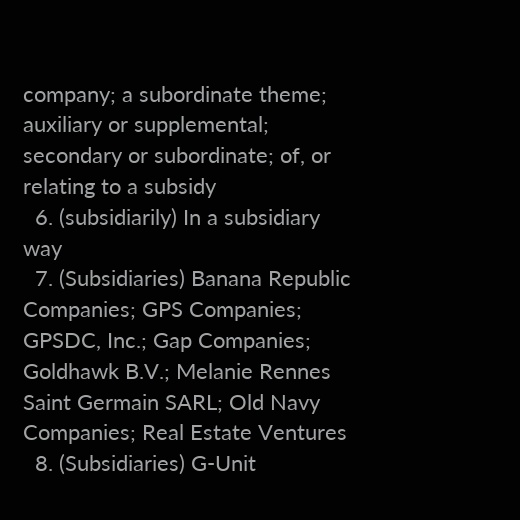company; a subordinate theme; auxiliary or supplemental; secondary or subordinate; of, or relating to a subsidy
  6. (subsidiarily) In a subsidiary way
  7. (Subsidiaries) Banana Republic Companies; GPS Companies; GPSDC, Inc.; Gap Companies; Goldhawk B.V.; Melanie Rennes Saint Germain SARL; Old Navy Companies; Real Estate Ventures
  8. (Subsidiaries) G-Unit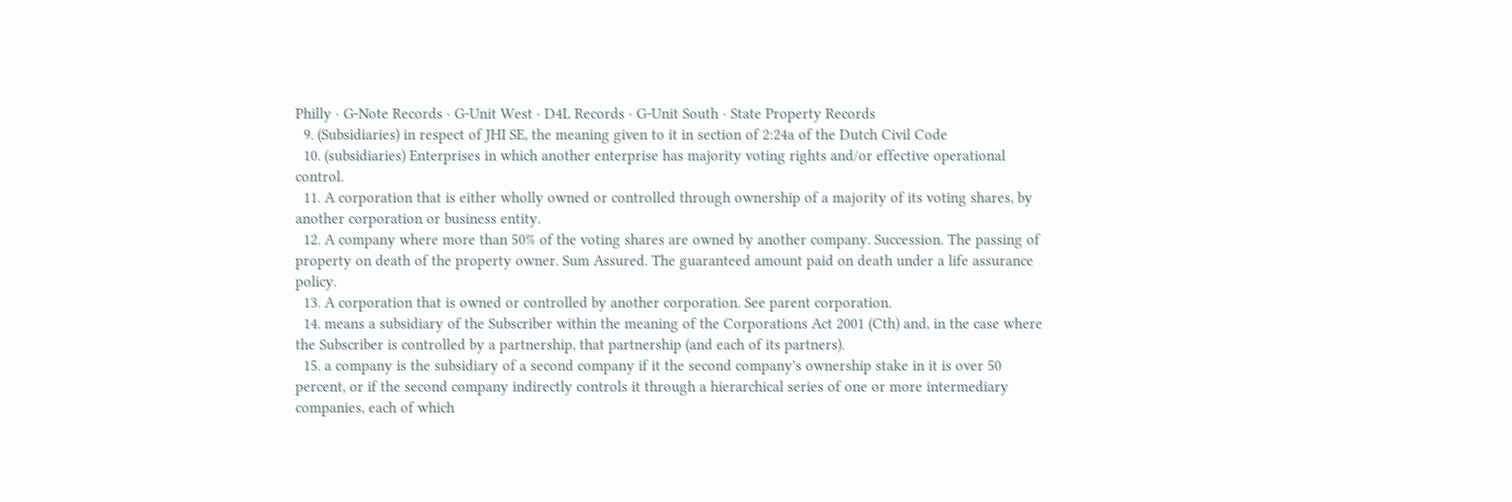Philly · G-Note Records · G-Unit West · D4L Records · G-Unit South · State Property Records
  9. (Subsidiaries) in respect of JHI SE, the meaning given to it in section of 2:24a of the Dutch Civil Code
  10. (subsidiaries) Enterprises in which another enterprise has majority voting rights and/or effective operational control.
  11. A corporation that is either wholly owned or controlled through ownership of a majority of its voting shares, by another corporation or business entity.
  12. A company where more than 50% of the voting shares are owned by another company. Succession. The passing of property on death of the property owner. Sum Assured. The guaranteed amount paid on death under a life assurance policy.
  13. A corporation that is owned or controlled by another corporation. See parent corporation.
  14. means a subsidiary of the Subscriber within the meaning of the Corporations Act 2001 (Cth) and, in the case where the Subscriber is controlled by a partnership, that partnership (and each of its partners).
  15. a company is the subsidiary of a second company if it the second company's ownership stake in it is over 50 percent, or if the second company indirectly controls it through a hierarchical series of one or more intermediary companies, each of which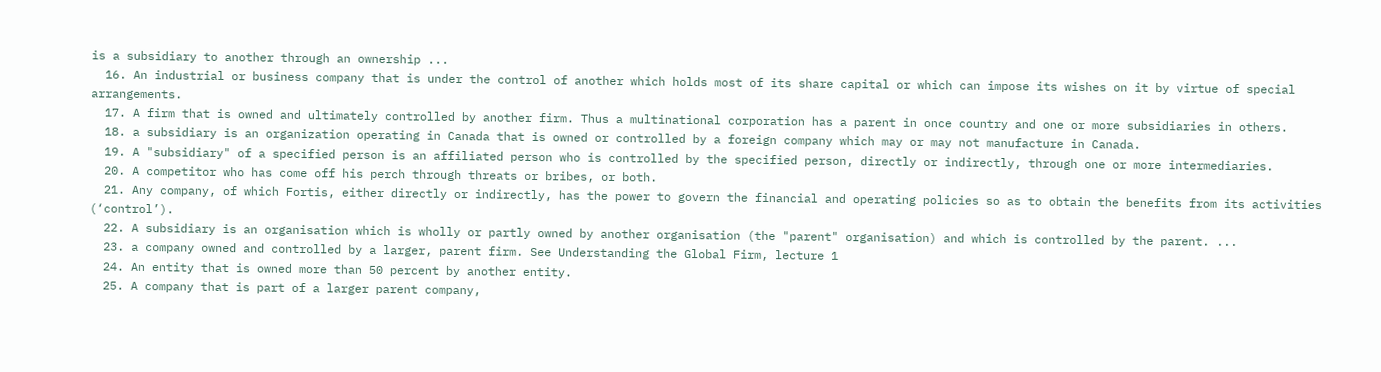is a subsidiary to another through an ownership ...
  16. An industrial or business company that is under the control of another which holds most of its share capital or which can impose its wishes on it by virtue of special arrangements.
  17. A firm that is owned and ultimately controlled by another firm. Thus a multinational corporation has a parent in once country and one or more subsidiaries in others.
  18. a subsidiary is an organization operating in Canada that is owned or controlled by a foreign company which may or may not manufacture in Canada.
  19. A "subsidiary" of a specified person is an affiliated person who is controlled by the specified person, directly or indirectly, through one or more intermediaries.
  20. A competitor who has come off his perch through threats or bribes, or both.
  21. Any company, of which Fortis, either directly or indirectly, has the power to govern the financial and operating policies so as to obtain the benefits from its activities (‘control’).
  22. A subsidiary is an organisation which is wholly or partly owned by another organisation (the "parent" organisation) and which is controlled by the parent. ...
  23. a company owned and controlled by a larger, parent firm. See Understanding the Global Firm, lecture 1
  24. An entity that is owned more than 50 percent by another entity.
  25. A company that is part of a larger parent company,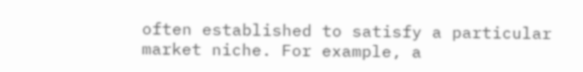often established to satisfy a particular market niche. For example, a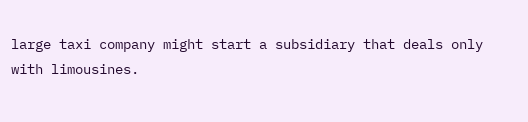large taxi company might start a subsidiary that deals only with limousines.